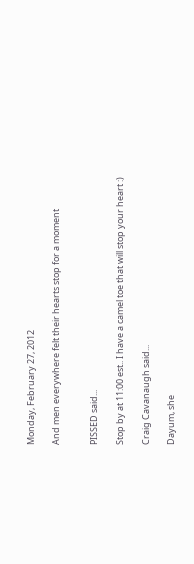Monday, February 27, 2012

And men everywhere felt their hearts stop for a moment


PISSED said...

Stop by at 11:00 est.. I have a camel toe that will stop your heart :)

Craig Cavanaugh said...

Dayum, she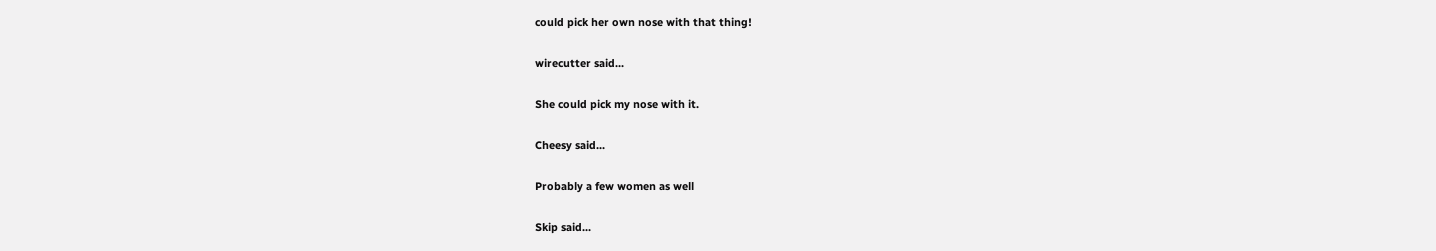could pick her own nose with that thing!

wirecutter said...

She could pick my nose with it.

Cheesy said...

Probably a few women as well

Skip said...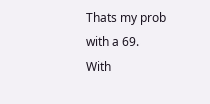Thats my prob with a 69.
With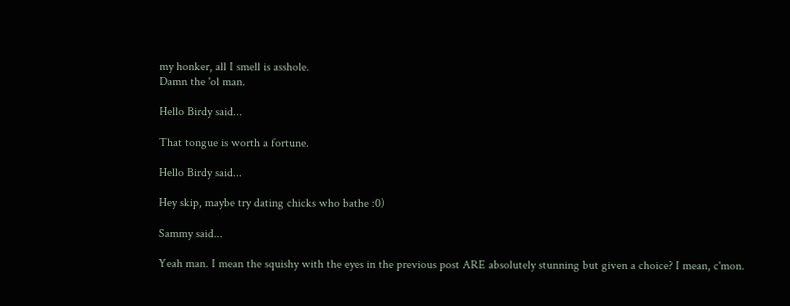my honker, all I smell is asshole.
Damn the 'ol man.

Hello Birdy said...

That tongue is worth a fortune.

Hello Birdy said...

Hey skip, maybe try dating chicks who bathe :0)

Sammy said...

Yeah man. I mean the squishy with the eyes in the previous post ARE absolutely stunning but given a choice? I mean, c'mon.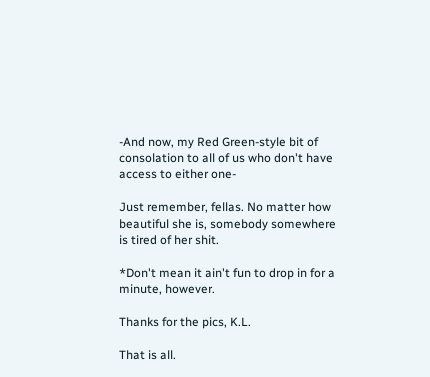-And now, my Red Green-style bit of consolation to all of us who don't have access to either one-

Just remember, fellas. No matter how beautiful she is, somebody somewhere is tired of her shit.

*Don't mean it ain't fun to drop in for a minute, however.

Thanks for the pics, K.L.

That is all.